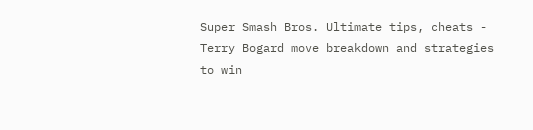Super Smash Bros. Ultimate tips, cheats - Terry Bogard move breakdown and strategies to win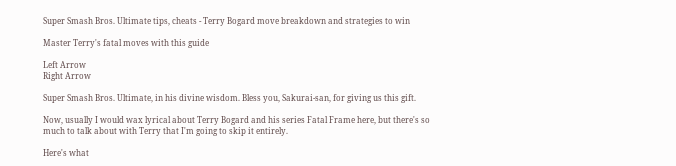Super Smash Bros. Ultimate tips, cheats - Terry Bogard move breakdown and strategies to win

Master Terry's fatal moves with this guide

Left Arrow
Right Arrow

Super Smash Bros. Ultimate, in his divine wisdom. Bless you, Sakurai-san, for giving us this gift.

Now, usually I would wax lyrical about Terry Bogard and his series Fatal Frame here, but there's so much to talk about with Terry that I'm going to skip it entirely.

Here's what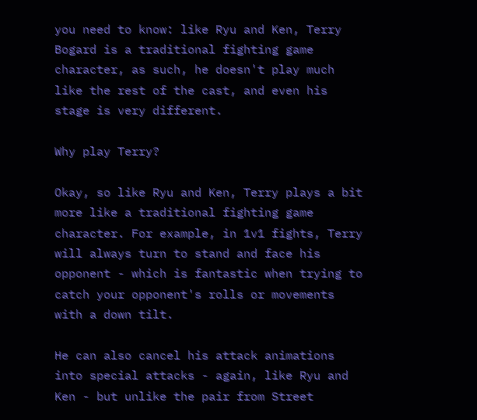you need to know: like Ryu and Ken, Terry Bogard is a traditional fighting game character, as such, he doesn't play much like the rest of the cast, and even his stage is very different.

Why play Terry?

Okay, so like Ryu and Ken, Terry plays a bit more like a traditional fighting game character. For example, in 1v1 fights, Terry will always turn to stand and face his opponent - which is fantastic when trying to catch your opponent's rolls or movements with a down tilt.

He can also cancel his attack animations into special attacks - again, like Ryu and Ken - but unlike the pair from Street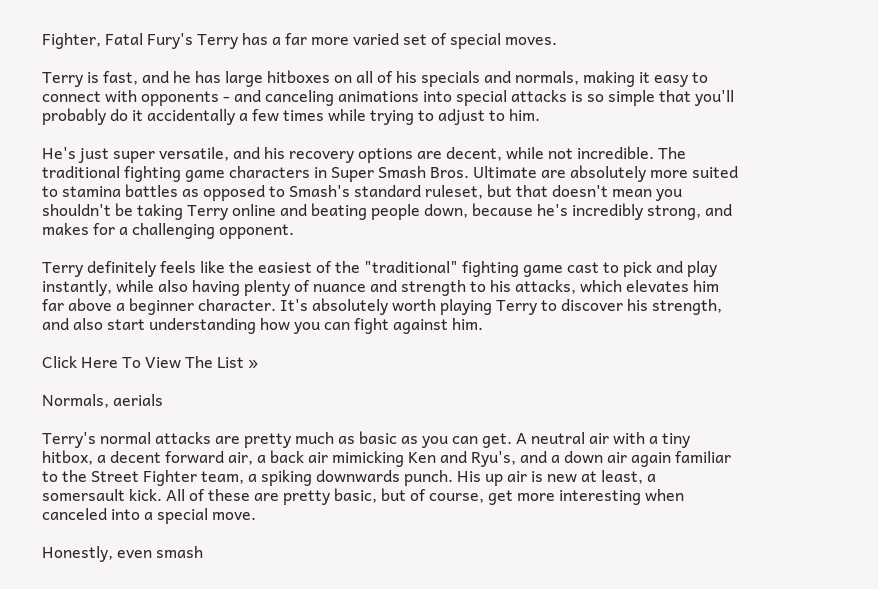Fighter, Fatal Fury's Terry has a far more varied set of special moves.

Terry is fast, and he has large hitboxes on all of his specials and normals, making it easy to connect with opponents - and canceling animations into special attacks is so simple that you'll probably do it accidentally a few times while trying to adjust to him.

He's just super versatile, and his recovery options are decent, while not incredible. The traditional fighting game characters in Super Smash Bros. Ultimate are absolutely more suited to stamina battles as opposed to Smash's standard ruleset, but that doesn't mean you shouldn't be taking Terry online and beating people down, because he's incredibly strong, and makes for a challenging opponent.

Terry definitely feels like the easiest of the "traditional" fighting game cast to pick and play instantly, while also having plenty of nuance and strength to his attacks, which elevates him far above a beginner character. It's absolutely worth playing Terry to discover his strength, and also start understanding how you can fight against him.

Click Here To View The List »

Normals, aerials

Terry's normal attacks are pretty much as basic as you can get. A neutral air with a tiny hitbox, a decent forward air, a back air mimicking Ken and Ryu's, and a down air again familiar to the Street Fighter team, a spiking downwards punch. His up air is new at least, a somersault kick. All of these are pretty basic, but of course, get more interesting when canceled into a special move.

Honestly, even smash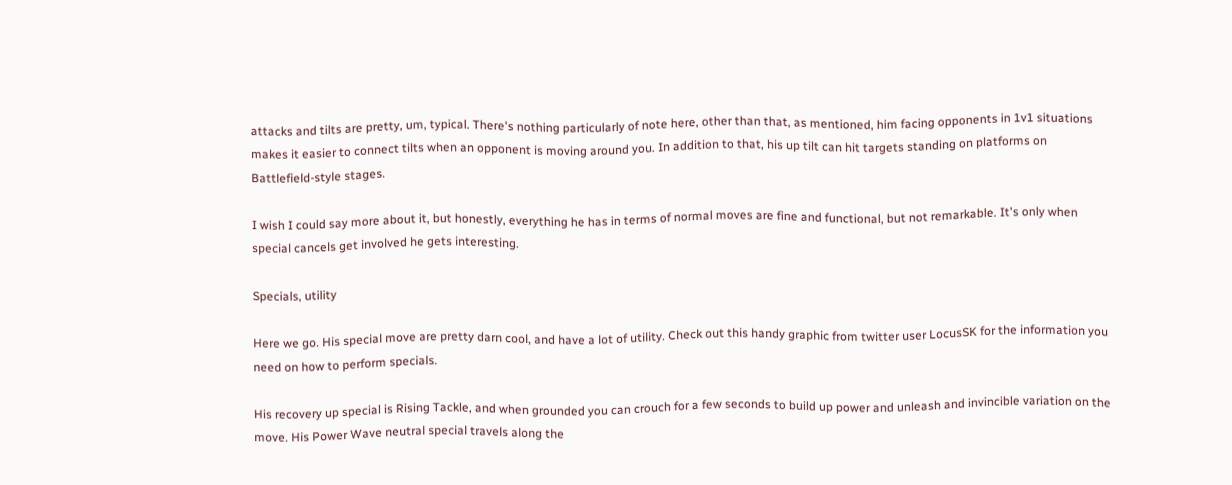attacks and tilts are pretty, um, typical. There's nothing particularly of note here, other than that, as mentioned, him facing opponents in 1v1 situations makes it easier to connect tilts when an opponent is moving around you. In addition to that, his up tilt can hit targets standing on platforms on Battlefield-style stages.

I wish I could say more about it, but honestly, everything he has in terms of normal moves are fine and functional, but not remarkable. It's only when special cancels get involved he gets interesting.

Specials, utility

Here we go. His special move are pretty darn cool, and have a lot of utility. Check out this handy graphic from twitter user LocusSK for the information you need on how to perform specials.

His recovery up special is Rising Tackle, and when grounded you can crouch for a few seconds to build up power and unleash and invincible variation on the move. His Power Wave neutral special travels along the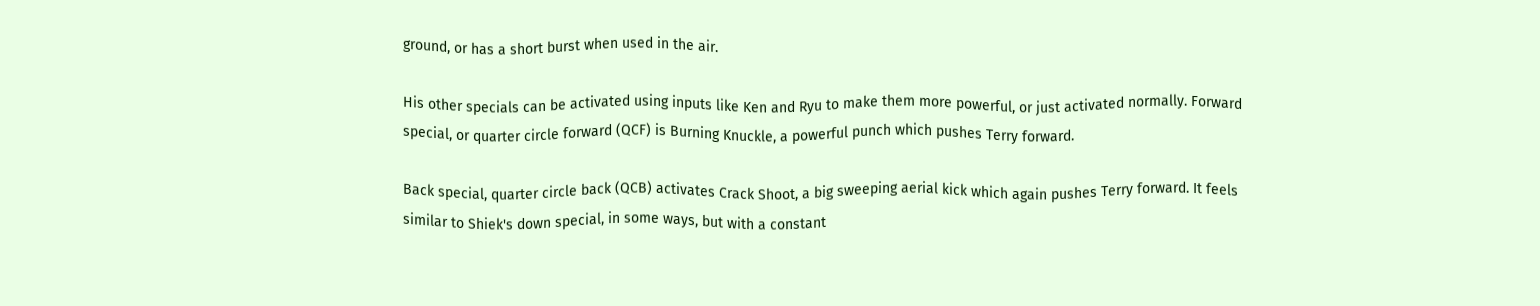ground, or has a short burst when used in the air.

His other specials can be activated using inputs like Ken and Ryu to make them more powerful, or just activated normally. Forward special, or quarter circle forward (QCF) is Burning Knuckle, a powerful punch which pushes Terry forward.

Back special, quarter circle back (QCB) activates Crack Shoot, a big sweeping aerial kick which again pushes Terry forward. It feels similar to Shiek's down special, in some ways, but with a constant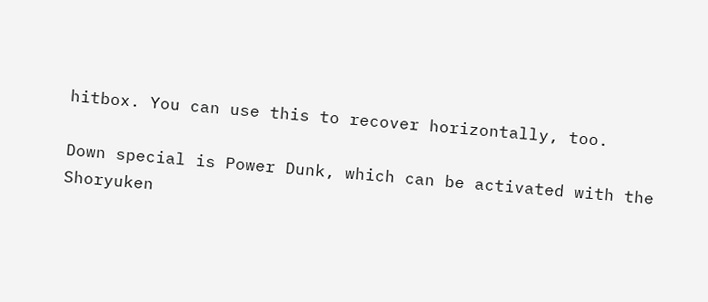hitbox. You can use this to recover horizontally, too.

Down special is Power Dunk, which can be activated with the Shoryuken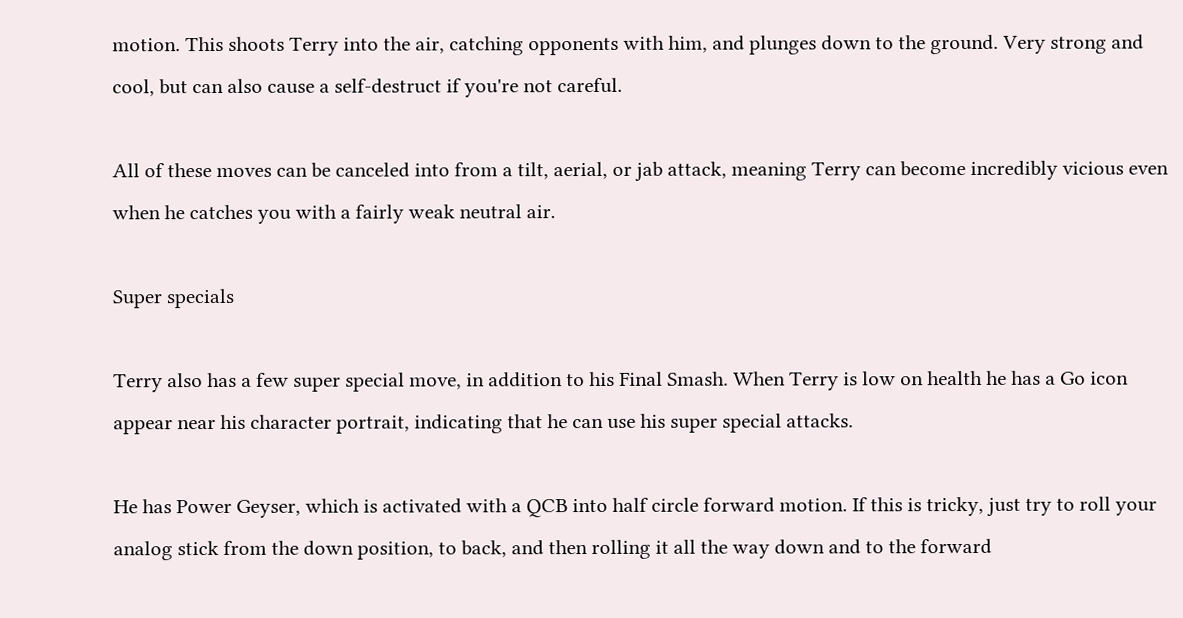motion. This shoots Terry into the air, catching opponents with him, and plunges down to the ground. Very strong and cool, but can also cause a self-destruct if you're not careful.

All of these moves can be canceled into from a tilt, aerial, or jab attack, meaning Terry can become incredibly vicious even when he catches you with a fairly weak neutral air.

Super specials

Terry also has a few super special move, in addition to his Final Smash. When Terry is low on health he has a Go icon appear near his character portrait, indicating that he can use his super special attacks.

He has Power Geyser, which is activated with a QCB into half circle forward motion. If this is tricky, just try to roll your analog stick from the down position, to back, and then rolling it all the way down and to the forward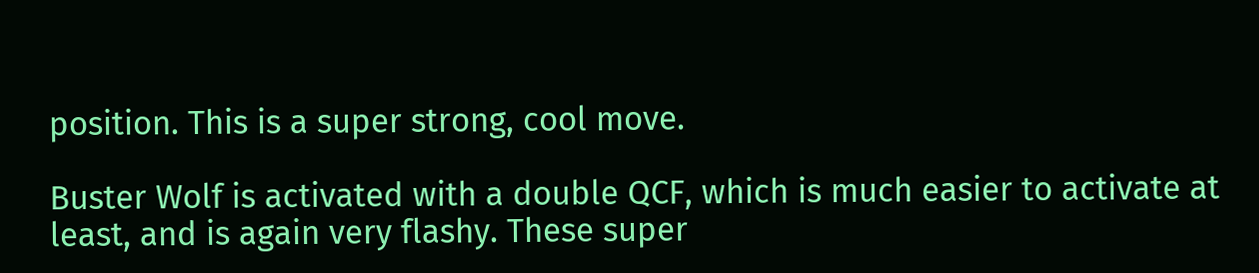position. This is a super strong, cool move.

Buster Wolf is activated with a double QCF, which is much easier to activate at least, and is again very flashy. These super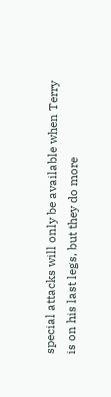special attacks will only be available when Terry is on his last legs, but they do more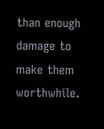than enough damage to make them worthwhile.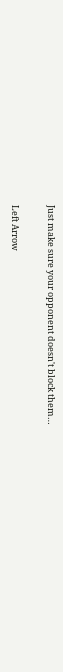Just make sure your opponent doesn't block them…

Left Arrow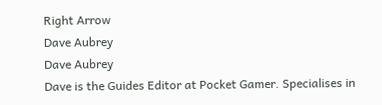Right Arrow
Dave Aubrey
Dave Aubrey
Dave is the Guides Editor at Pocket Gamer. Specialises in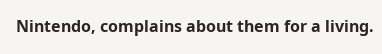Nintendo, complains about them for a living.